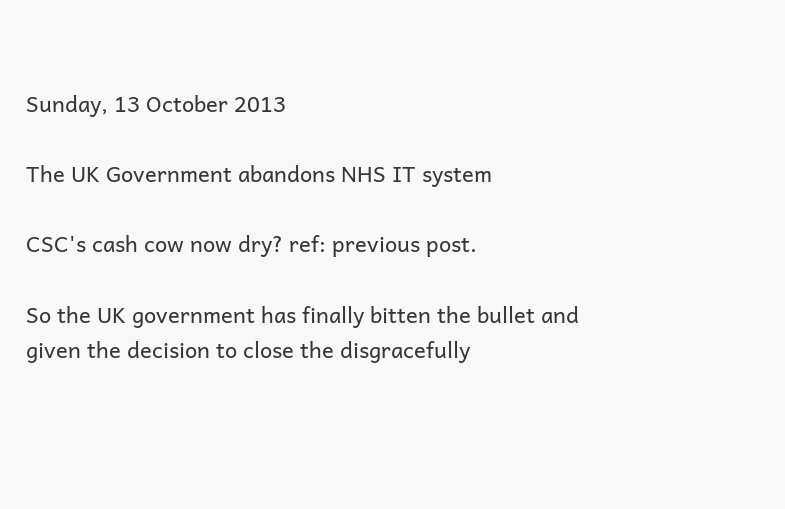Sunday, 13 October 2013

The UK Government abandons NHS IT system

CSC's cash cow now dry? ref: previous post.

So the UK government has finally bitten the bullet and given the decision to close the disgracefully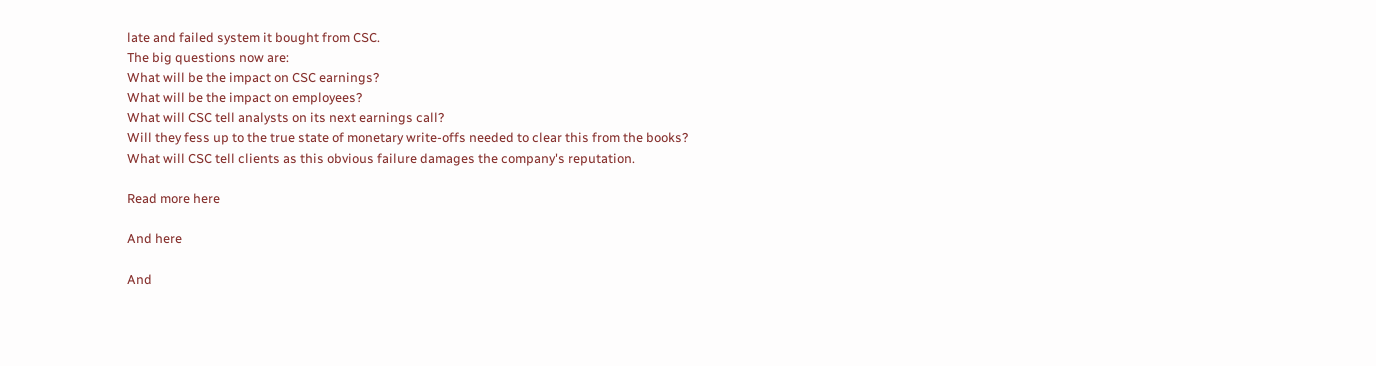late and failed system it bought from CSC.
The big questions now are:
What will be the impact on CSC earnings?
What will be the impact on employees?
What will CSC tell analysts on its next earnings call?
Will they fess up to the true state of monetary write-offs needed to clear this from the books?
What will CSC tell clients as this obvious failure damages the company's reputation.

Read more here

And here

And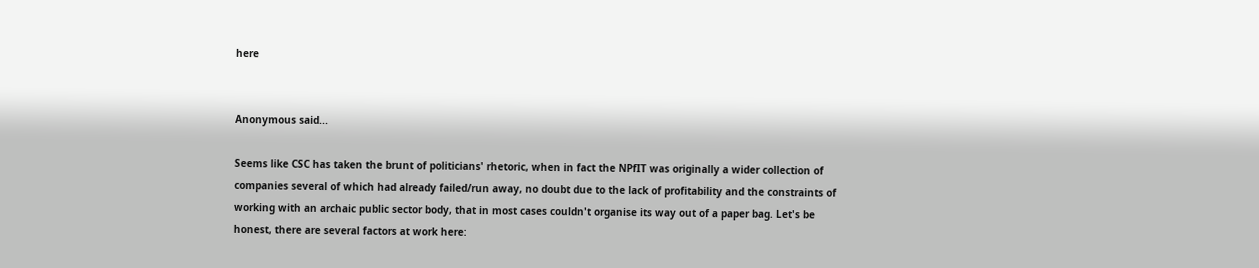here


Anonymous said...

Seems like CSC has taken the brunt of politicians' rhetoric, when in fact the NPfIT was originally a wider collection of companies several of which had already failed/run away, no doubt due to the lack of profitability and the constraints of working with an archaic public sector body, that in most cases couldn't organise its way out of a paper bag. Let's be honest, there are several factors at work here: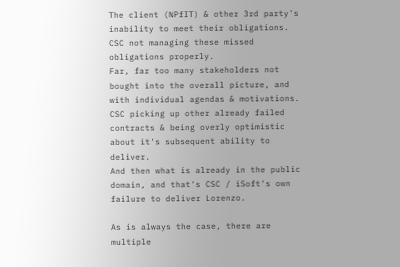The client (NPfIT) & other 3rd party's inability to meet their obligations.
CSC not managing these missed obligations properly.
Far, far too many stakeholders not bought into the overall picture, and with individual agendas & motivations.
CSC picking up other already failed contracts & being overly optimistic about it's subsequent ability to deliver.
And then what is already in the public domain, and that's CSC / iSoft's own failure to deliver Lorenzo.

As is always the case, there are multiple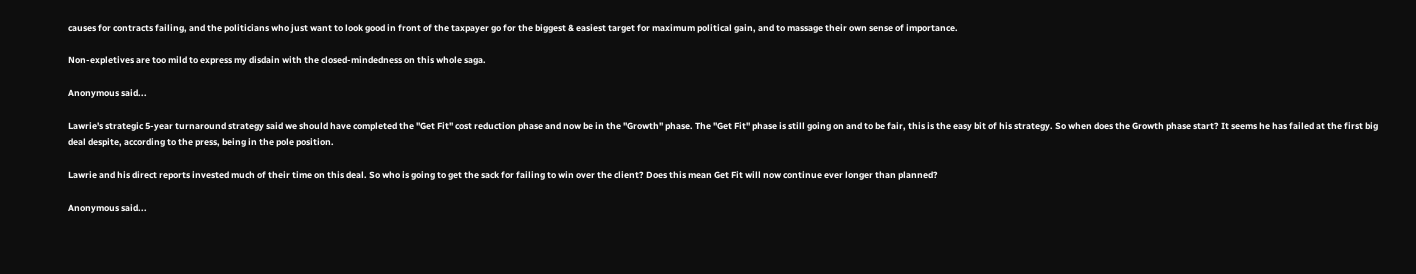causes for contracts failing, and the politicians who just want to look good in front of the taxpayer go for the biggest & easiest target for maximum political gain, and to massage their own sense of importance.

Non-expletives are too mild to express my disdain with the closed-mindedness on this whole saga.

Anonymous said...

Lawrie's strategic 5-year turnaround strategy said we should have completed the "Get Fit" cost reduction phase and now be in the "Growth" phase. The "Get Fit" phase is still going on and to be fair, this is the easy bit of his strategy. So when does the Growth phase start? It seems he has failed at the first big deal despite, according to the press, being in the pole position.

Lawrie and his direct reports invested much of their time on this deal. So who is going to get the sack for failing to win over the client? Does this mean Get Fit will now continue ever longer than planned?

Anonymous said...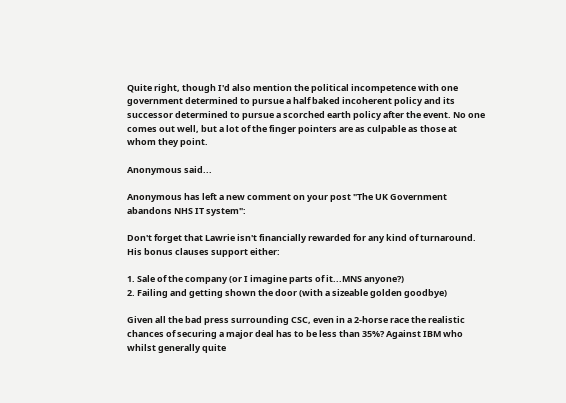Quite right, though I'd also mention the political incompetence with one government determined to pursue a half baked incoherent policy and its successor determined to pursue a scorched earth policy after the event. No one comes out well, but a lot of the finger pointers are as culpable as those at whom they point.

Anonymous said...

Anonymous has left a new comment on your post "The UK Government abandons NHS IT system":

Don't forget that Lawrie isn't financially rewarded for any kind of turnaround. His bonus clauses support either:

1. Sale of the company (or I imagine parts of it...MNS anyone?)
2. Failing and getting shown the door (with a sizeable golden goodbye)

Given all the bad press surrounding CSC, even in a 2-horse race the realistic chances of securing a major deal has to be less than 35%? Against IBM who whilst generally quite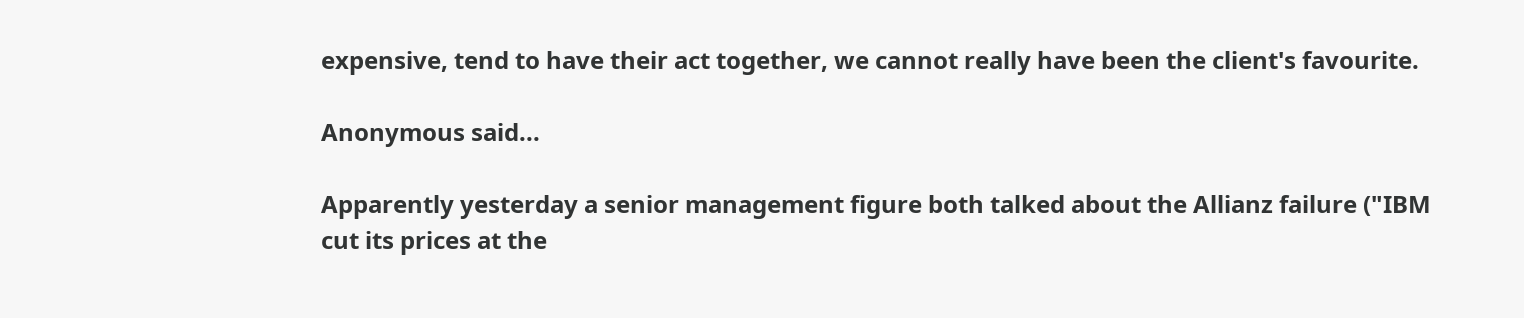expensive, tend to have their act together, we cannot really have been the client's favourite.

Anonymous said...

Apparently yesterday a senior management figure both talked about the Allianz failure ("IBM cut its prices at the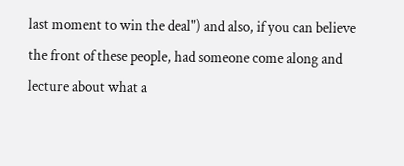last moment to win the deal") and also, if you can believe the front of these people, had someone come along and lecture about what a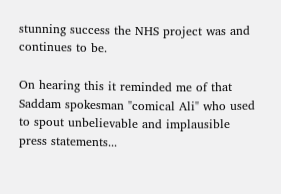stunning success the NHS project was and continues to be.

On hearing this it reminded me of that Saddam spokesman "comical Ali" who used to spout unbelievable and implausible press statements...